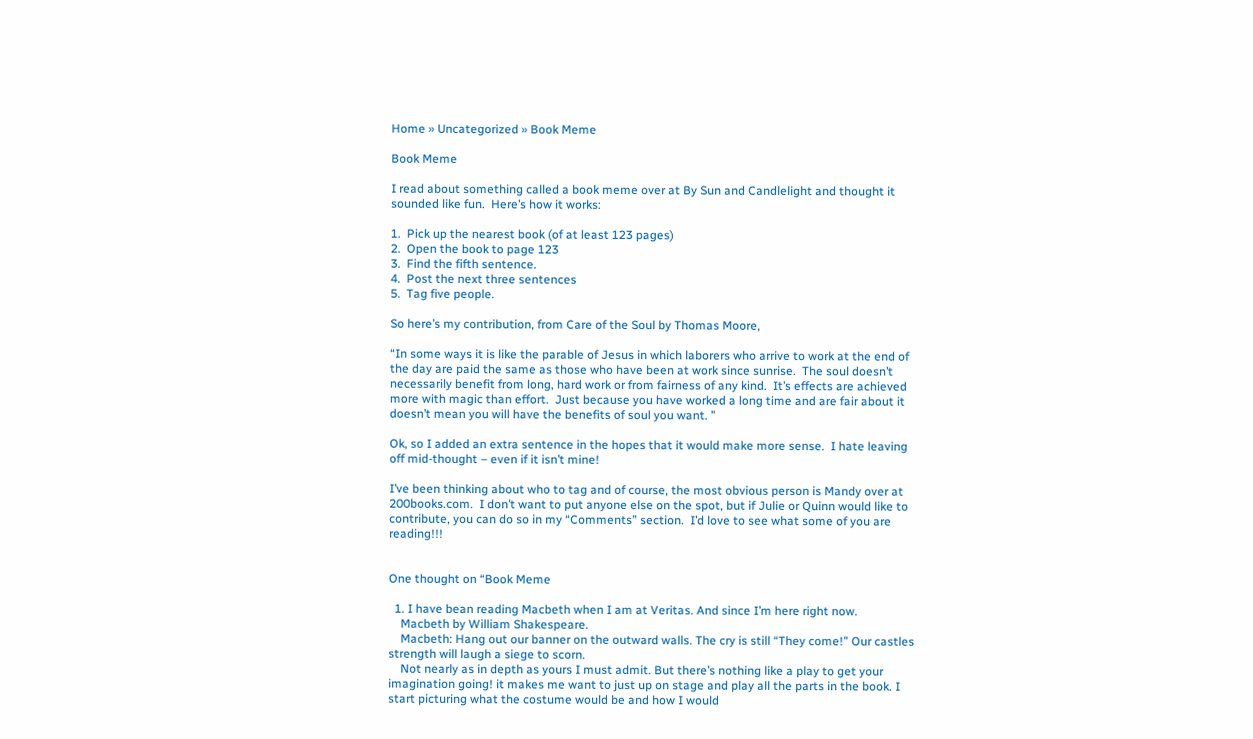Home » Uncategorized » Book Meme

Book Meme

I read about something called a book meme over at By Sun and Candlelight and thought it sounded like fun.  Here’s how it works:

1.  Pick up the nearest book (of at least 123 pages)
2.  Open the book to page 123
3.  Find the fifth sentence.
4.  Post the next three sentences
5.  Tag five people.

So here’s my contribution, from Care of the Soul by Thomas Moore,

“In some ways it is like the parable of Jesus in which laborers who arrive to work at the end of the day are paid the same as those who have been at work since sunrise.  The soul doesn’t necessarily benefit from long, hard work or from fairness of any kind.  It’s effects are achieved more with magic than effort.  Just because you have worked a long time and are fair about it doesn’t mean you will have the benefits of soul you want. ”

Ok, so I added an extra sentence in the hopes that it would make more sense.  I hate leaving off mid-thought – even if it isn’t mine!

I’ve been thinking about who to tag and of course, the most obvious person is Mandy over at 200books.com.  I don’t want to put anyone else on the spot, but if Julie or Quinn would like to contribute, you can do so in my “Comments” section.  I’d love to see what some of you are reading!!!


One thought on “Book Meme

  1. I have bean reading Macbeth when I am at Veritas. And since I’m here right now.
    Macbeth by William Shakespeare.
    Macbeth: Hang out our banner on the outward walls. The cry is still “They come!” Our castles strength will laugh a siege to scorn.
    Not nearly as in depth as yours I must admit. But there’s nothing like a play to get your imagination going! it makes me want to just up on stage and play all the parts in the book. I start picturing what the costume would be and how I would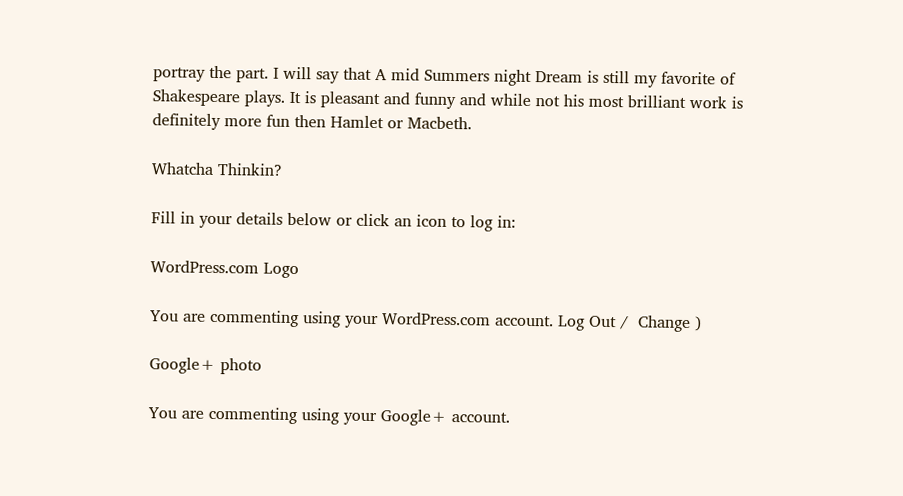portray the part. I will say that A mid Summers night Dream is still my favorite of Shakespeare plays. It is pleasant and funny and while not his most brilliant work is definitely more fun then Hamlet or Macbeth.

Whatcha Thinkin?

Fill in your details below or click an icon to log in:

WordPress.com Logo

You are commenting using your WordPress.com account. Log Out /  Change )

Google+ photo

You are commenting using your Google+ account.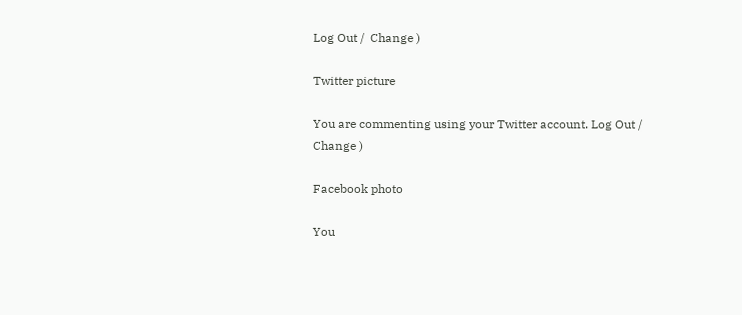Log Out /  Change )

Twitter picture

You are commenting using your Twitter account. Log Out /  Change )

Facebook photo

You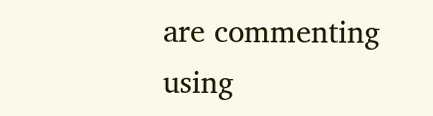are commenting using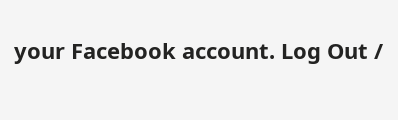your Facebook account. Log Out /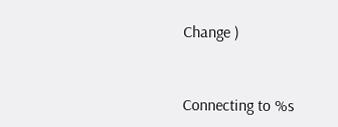Change )


Connecting to %s